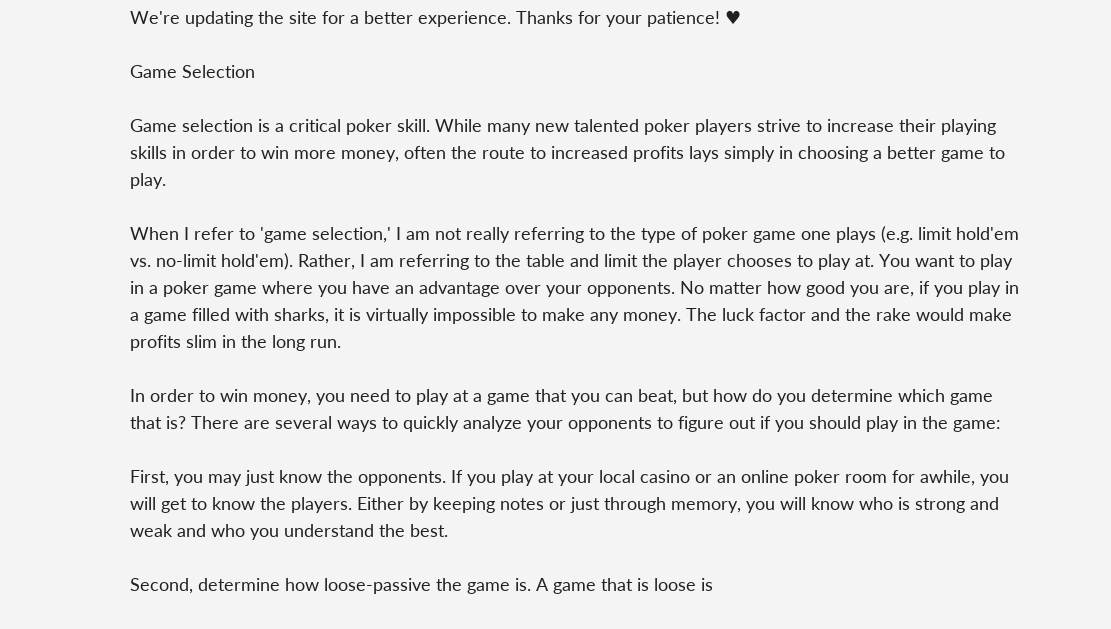We're updating the site for a better experience. Thanks for your patience! ♥

Game Selection

Game selection is a critical poker skill. While many new talented poker players strive to increase their playing skills in order to win more money, often the route to increased profits lays simply in choosing a better game to play.

When I refer to 'game selection,' I am not really referring to the type of poker game one plays (e.g. limit hold'em vs. no-limit hold'em). Rather, I am referring to the table and limit the player chooses to play at. You want to play in a poker game where you have an advantage over your opponents. No matter how good you are, if you play in a game filled with sharks, it is virtually impossible to make any money. The luck factor and the rake would make profits slim in the long run.

In order to win money, you need to play at a game that you can beat, but how do you determine which game that is? There are several ways to quickly analyze your opponents to figure out if you should play in the game:

First, you may just know the opponents. If you play at your local casino or an online poker room for awhile, you will get to know the players. Either by keeping notes or just through memory, you will know who is strong and weak and who you understand the best.

Second, determine how loose-passive the game is. A game that is loose is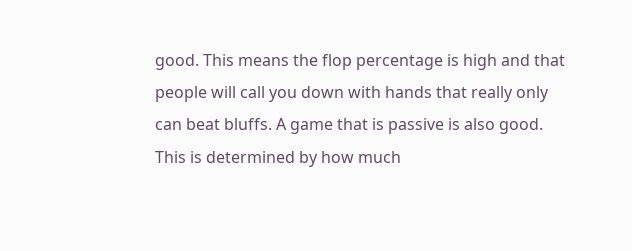good. This means the flop percentage is high and that people will call you down with hands that really only can beat bluffs. A game that is passive is also good. This is determined by how much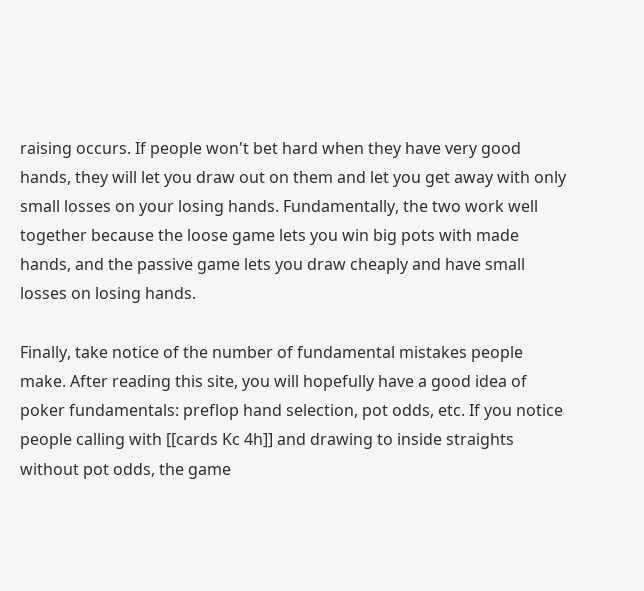raising occurs. If people won't bet hard when they have very good hands, they will let you draw out on them and let you get away with only small losses on your losing hands. Fundamentally, the two work well together because the loose game lets you win big pots with made hands, and the passive game lets you draw cheaply and have small losses on losing hands.

Finally, take notice of the number of fundamental mistakes people make. After reading this site, you will hopefully have a good idea of poker fundamentals: preflop hand selection, pot odds, etc. If you notice people calling with [[cards Kc 4h]] and drawing to inside straights without pot odds, the game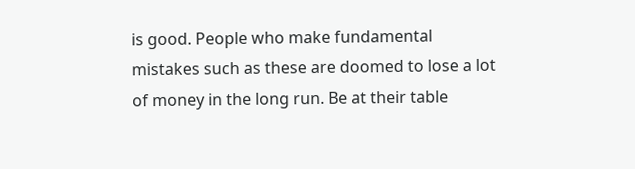is good. People who make fundamental mistakes such as these are doomed to lose a lot of money in the long run. Be at their table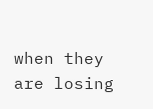when they are losing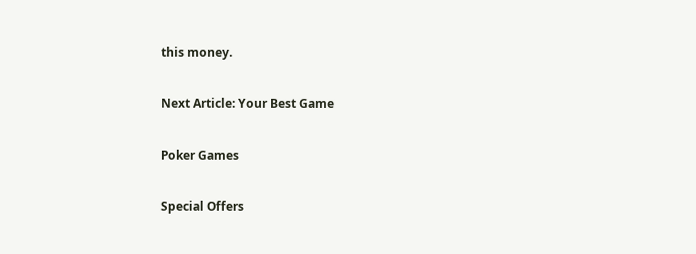this money.

Next Article: Your Best Game

Poker Games

Special Offers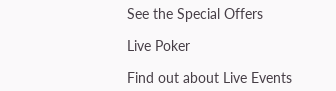See the Special Offers

Live Poker

Find out about Live Events